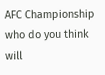AFC Championship who do you think will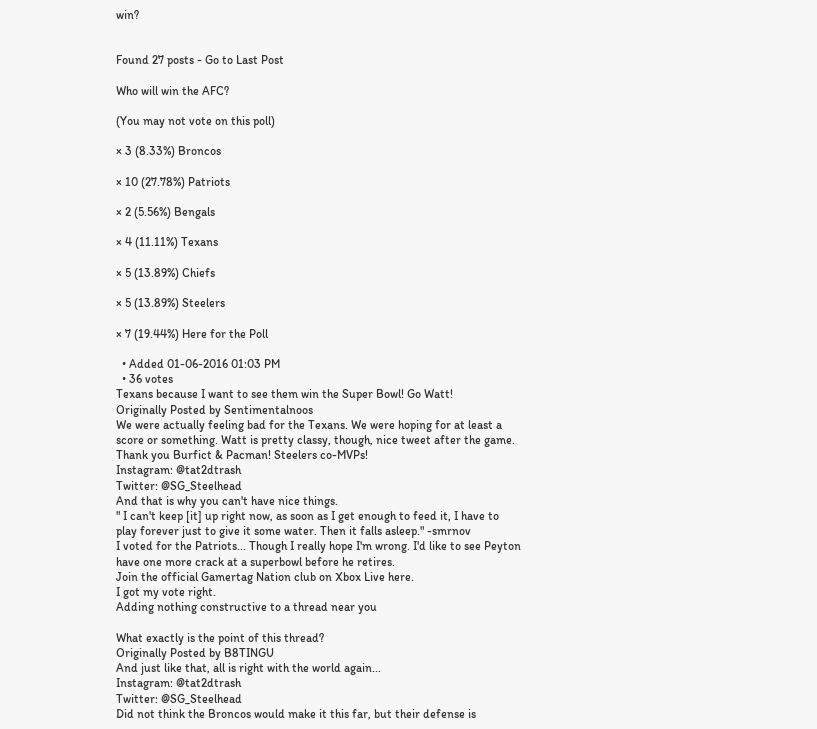win?


Found 27 posts - Go to Last Post

Who will win the AFC?

(You may not vote on this poll)

× 3 (8.33%) Broncos

× 10 (27.78%) Patriots

× 2 (5.56%) Bengals

× 4 (11.11%) Texans

× 5 (13.89%) Chiefs

× 5 (13.89%) Steelers

× 7 (19.44%) Here for the Poll

  • Added 01-06-2016 01:03 PM
  • 36 votes
Texans because I want to see them win the Super Bowl! Go Watt!
Originally Posted by Sentimentalnoos
We were actually feeling bad for the Texans. We were hoping for at least a score or something. Watt is pretty classy, though, nice tweet after the game.
Thank you Burfict & Pacman! Steelers co-MVPs!
Instagram: @tat2dtrash
Twitter: @SG_Steelhead
And that is why you can't have nice things.
" I can't keep [it] up right now, as soon as I get enough to feed it, I have to play forever just to give it some water. Then it falls asleep." -smrnov
I voted for the Patriots... Though I really hope I'm wrong. I'd like to see Peyton have one more crack at a superbowl before he retires.
Join the official Gamertag Nation club on Xbox Live here.
I got my vote right.
Adding nothing constructive to a thread near you

What exactly is the point of this thread?
Originally Posted by B8TINGU
And just like that, all is right with the world again...
Instagram: @tat2dtrash
Twitter: @SG_Steelhead
Did not think the Broncos would make it this far, but their defense is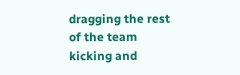dragging the rest of the team kicking and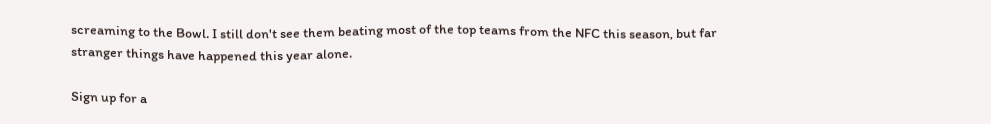screaming to the Bowl. I still don't see them beating most of the top teams from the NFC this season, but far stranger things have happened this year alone.

Sign up for a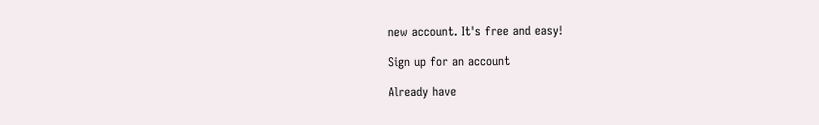new account. It's free and easy!

Sign up for an account

Already have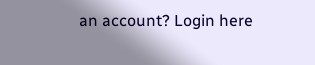an account? Login here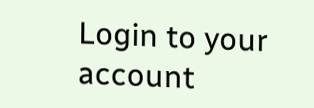Login to your account